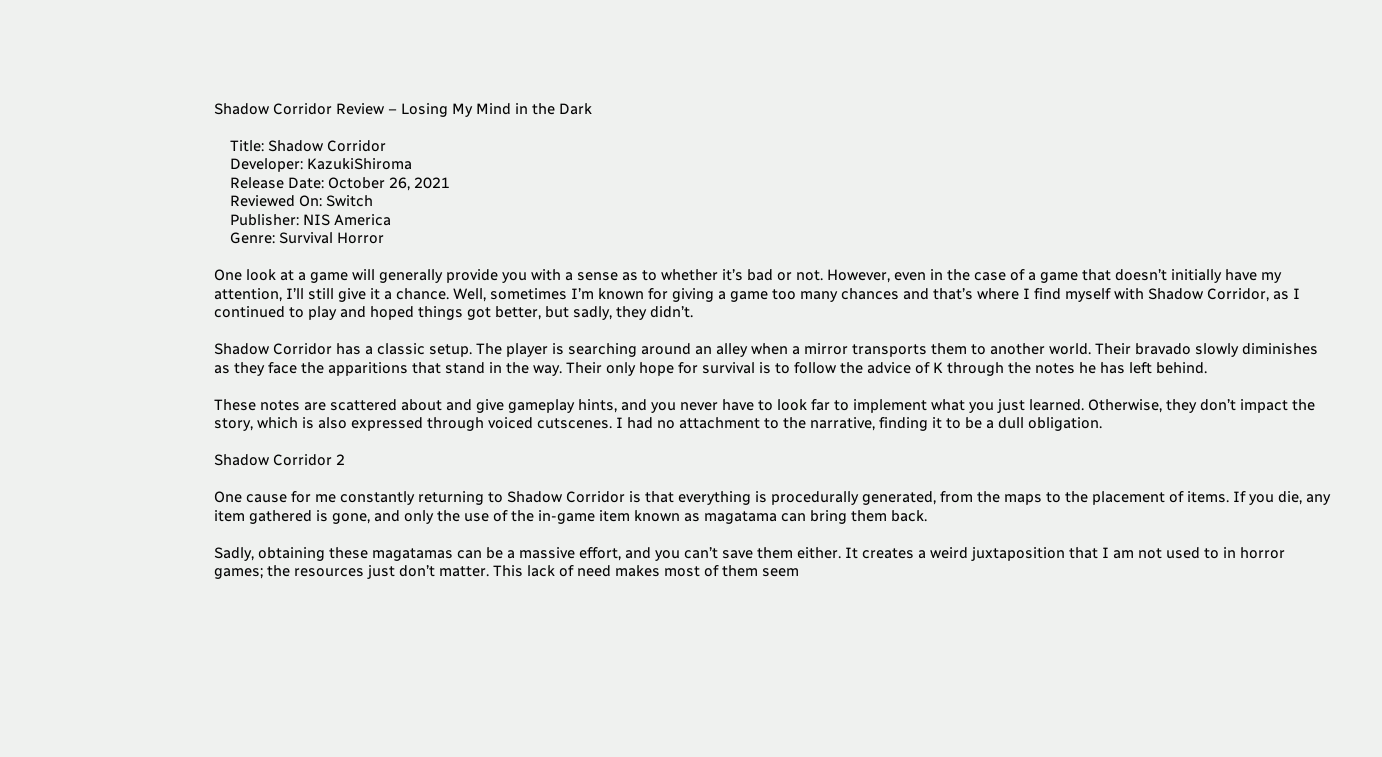Shadow Corridor Review – Losing My Mind in the Dark

    Title: Shadow Corridor
    Developer: KazukiShiroma
    Release Date: October 26, 2021
    Reviewed On: Switch
    Publisher: NIS America
    Genre: Survival Horror

One look at a game will generally provide you with a sense as to whether it’s bad or not. However, even in the case of a game that doesn’t initially have my attention, I’ll still give it a chance. Well, sometimes I’m known for giving a game too many chances and that’s where I find myself with Shadow Corridor, as I continued to play and hoped things got better, but sadly, they didn’t.

Shadow Corridor has a classic setup. The player is searching around an alley when a mirror transports them to another world. Their bravado slowly diminishes as they face the apparitions that stand in the way. Their only hope for survival is to follow the advice of K through the notes he has left behind.

These notes are scattered about and give gameplay hints, and you never have to look far to implement what you just learned. Otherwise, they don’t impact the story, which is also expressed through voiced cutscenes. I had no attachment to the narrative, finding it to be a dull obligation.

Shadow Corridor 2

One cause for me constantly returning to Shadow Corridor is that everything is procedurally generated, from the maps to the placement of items. If you die, any item gathered is gone, and only the use of the in-game item known as magatama can bring them back.

Sadly, obtaining these magatamas can be a massive effort, and you can’t save them either. It creates a weird juxtaposition that I am not used to in horror games; the resources just don’t matter. This lack of need makes most of them seem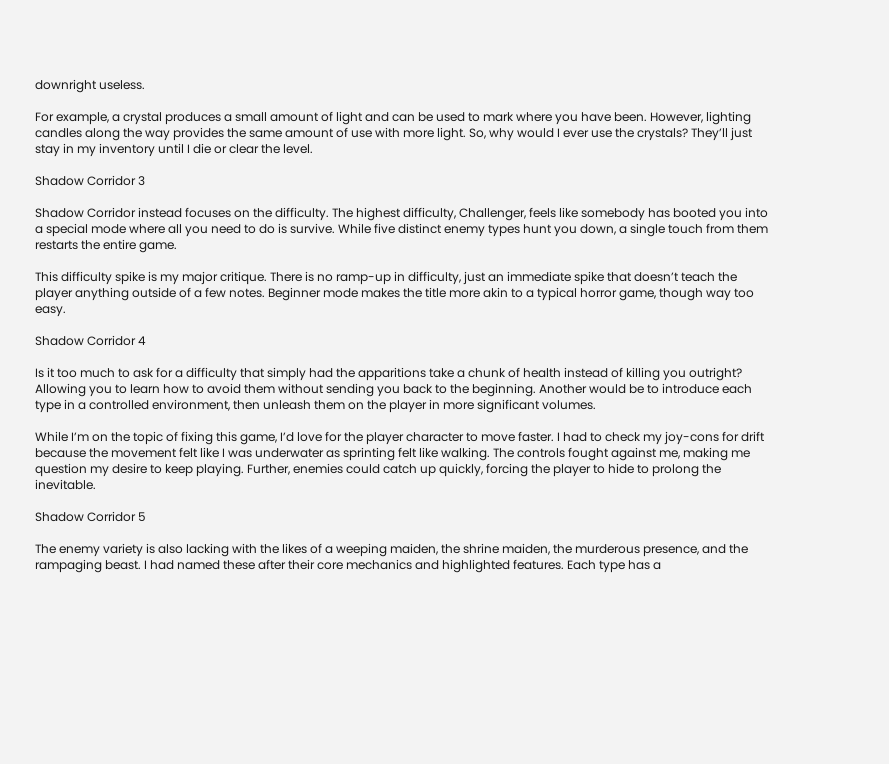downright useless.

For example, a crystal produces a small amount of light and can be used to mark where you have been. However, lighting candles along the way provides the same amount of use with more light. So, why would I ever use the crystals? They’ll just stay in my inventory until I die or clear the level.

Shadow Corridor 3

Shadow Corridor instead focuses on the difficulty. The highest difficulty, Challenger, feels like somebody has booted you into a special mode where all you need to do is survive. While five distinct enemy types hunt you down, a single touch from them restarts the entire game.

This difficulty spike is my major critique. There is no ramp-up in difficulty, just an immediate spike that doesn’t teach the player anything outside of a few notes. Beginner mode makes the title more akin to a typical horror game, though way too easy.

Shadow Corridor 4

Is it too much to ask for a difficulty that simply had the apparitions take a chunk of health instead of killing you outright? Allowing you to learn how to avoid them without sending you back to the beginning. Another would be to introduce each type in a controlled environment, then unleash them on the player in more significant volumes.

While I’m on the topic of fixing this game, I’d love for the player character to move faster. I had to check my joy-cons for drift because the movement felt like I was underwater as sprinting felt like walking. The controls fought against me, making me question my desire to keep playing. Further, enemies could catch up quickly, forcing the player to hide to prolong the inevitable.

Shadow Corridor 5

The enemy variety is also lacking with the likes of a weeping maiden, the shrine maiden, the murderous presence, and the rampaging beast. I had named these after their core mechanics and highlighted features. Each type has a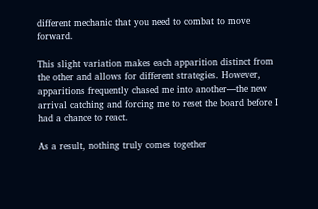different mechanic that you need to combat to move forward.

This slight variation makes each apparition distinct from the other and allows for different strategies. However, apparitions frequently chased me into another—the new arrival catching and forcing me to reset the board before I had a chance to react.

As a result, nothing truly comes together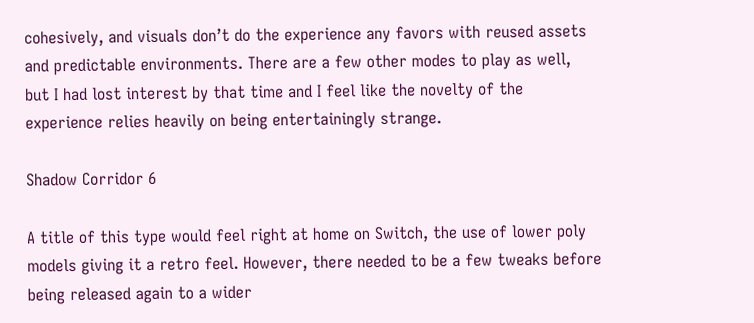cohesively, and visuals don’t do the experience any favors with reused assets and predictable environments. There are a few other modes to play as well, but I had lost interest by that time and I feel like the novelty of the experience relies heavily on being entertainingly strange.

Shadow Corridor 6

A title of this type would feel right at home on Switch, the use of lower poly models giving it a retro feel. However, there needed to be a few tweaks before being released again to a wider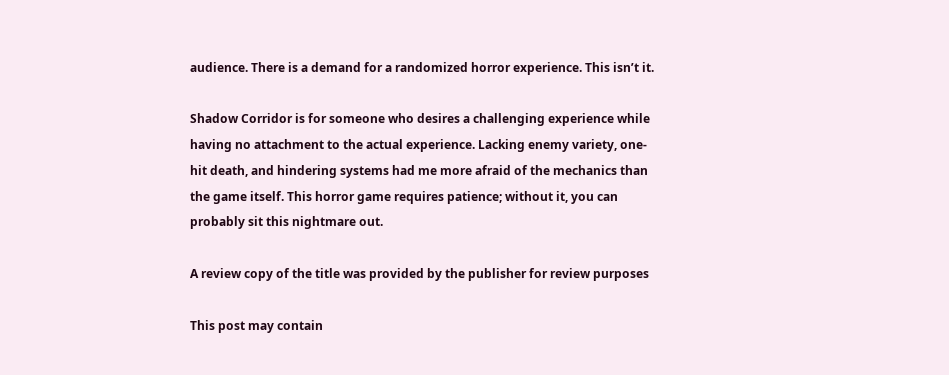audience. There is a demand for a randomized horror experience. This isn’t it.

Shadow Corridor is for someone who desires a challenging experience while having no attachment to the actual experience. Lacking enemy variety, one-hit death, and hindering systems had me more afraid of the mechanics than the game itself. This horror game requires patience; without it, you can probably sit this nightmare out.

A review copy of the title was provided by the publisher for review purposes

This post may contain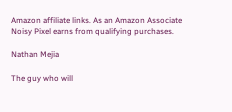Amazon affiliate links. As an Amazon Associate Noisy Pixel earns from qualifying purchases.

Nathan Mejia

The guy who will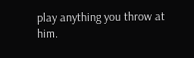play anything you throw at him.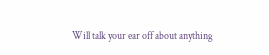Will talk your ear off about anything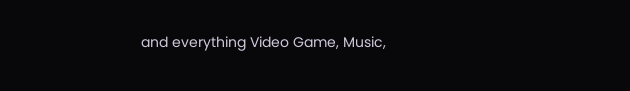and everything Video Game, Music,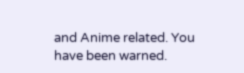and Anime related. You have been warned.